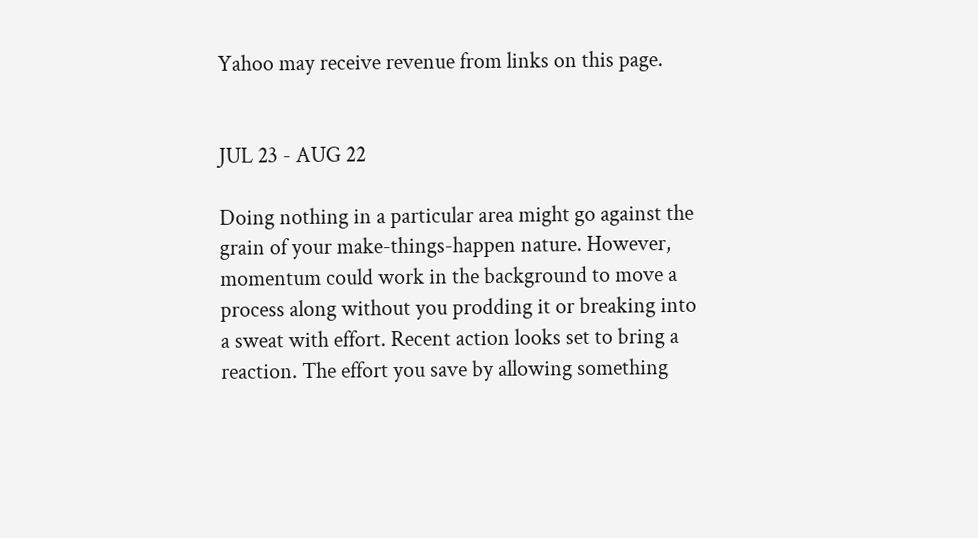Yahoo may receive revenue from links on this page.


JUL 23 - AUG 22

Doing nothing in a particular area might go against the grain of your make-things-happen nature. However, momentum could work in the background to move a process along without you prodding it or breaking into a sweat with effort. Recent action looks set to bring a reaction. The effort you save by allowing something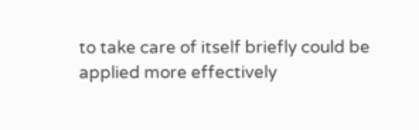to take care of itself briefly could be applied more effectively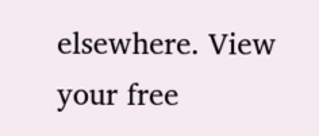elsewhere. View your free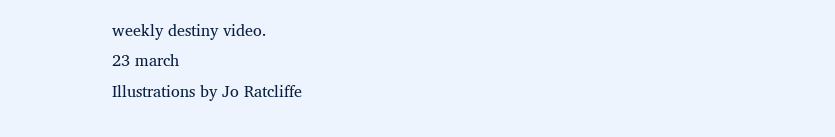weekly destiny video.
23 march
Illustrations by Jo Ratcliffe